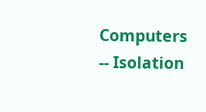Computers -- Isolation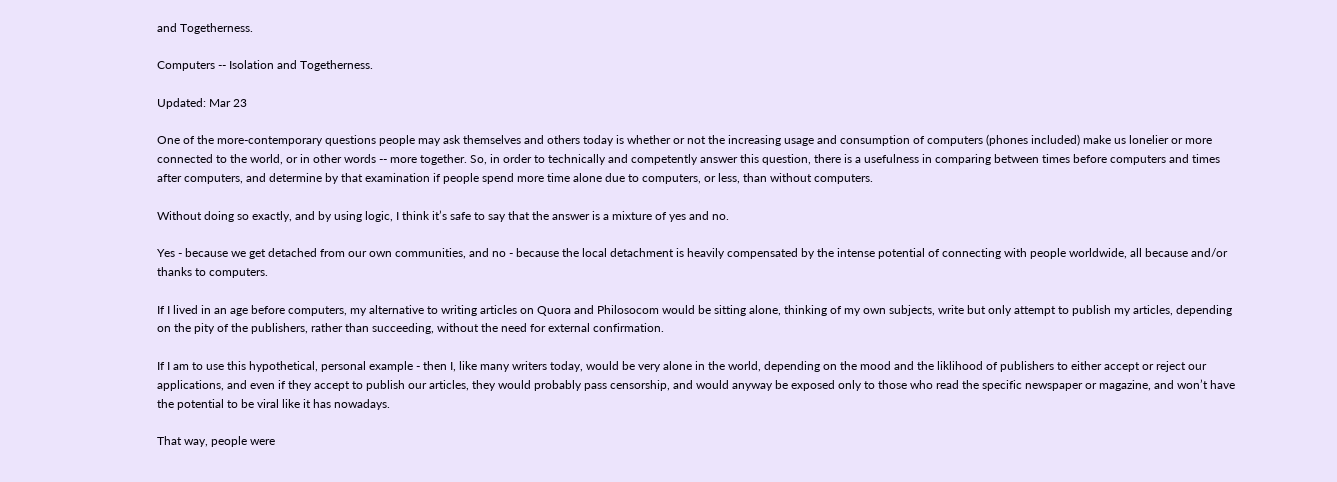and Togetherness.

Computers -- Isolation and Togetherness.

Updated: Mar 23

One of the more-contemporary questions people may ask themselves and others today is whether or not the increasing usage and consumption of computers (phones included) make us lonelier or more connected to the world, or in other words -- more together. So, in order to technically and competently answer this question, there is a usefulness in comparing between times before computers and times after computers, and determine by that examination if people spend more time alone due to computers, or less, than without computers.

Without doing so exactly, and by using logic, I think it’s safe to say that the answer is a mixture of yes and no.

Yes - because we get detached from our own communities, and no - because the local detachment is heavily compensated by the intense potential of connecting with people worldwide, all because and/or thanks to computers.

If I lived in an age before computers, my alternative to writing articles on Quora and Philosocom would be sitting alone, thinking of my own subjects, write but only attempt to publish my articles, depending on the pity of the publishers, rather than succeeding, without the need for external confirmation.

If I am to use this hypothetical, personal example - then I, like many writers today, would be very alone in the world, depending on the mood and the liklihood of publishers to either accept or reject our applications, and even if they accept to publish our articles, they would probably pass censorship, and would anyway be exposed only to those who read the specific newspaper or magazine, and won’t have the potential to be viral like it has nowadays.

That way, people were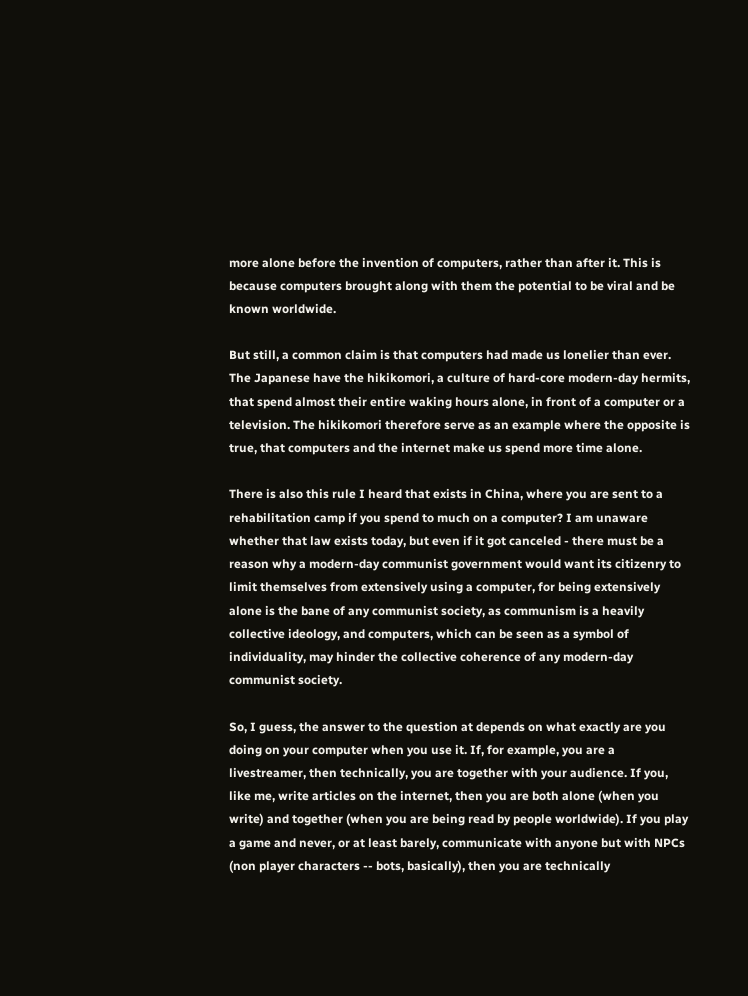more alone before the invention of computers, rather than after it. This is because computers brought along with them the potential to be viral and be known worldwide.

But still, a common claim is that computers had made us lonelier than ever. The Japanese have the hikikomori, a culture of hard-core modern-day hermits, that spend almost their entire waking hours alone, in front of a computer or a television. The hikikomori therefore serve as an example where the opposite is true, that computers and the internet make us spend more time alone.

There is also this rule I heard that exists in China, where you are sent to a rehabilitation camp if you spend to much on a computer? I am unaware whether that law exists today, but even if it got canceled - there must be a reason why a modern-day communist government would want its citizenry to limit themselves from extensively using a computer, for being extensively alone is the bane of any communist society, as communism is a heavily collective ideology, and computers, which can be seen as a symbol of individuality, may hinder the collective coherence of any modern-day communist society.

So, I guess, the answer to the question at depends on what exactly are you doing on your computer when you use it. If, for example, you are a livestreamer, then technically, you are together with your audience. If you, like me, write articles on the internet, then you are both alone (when you write) and together (when you are being read by people worldwide). If you play a game and never, or at least barely, communicate with anyone but with NPCs (non player characters -- bots, basically), then you are technically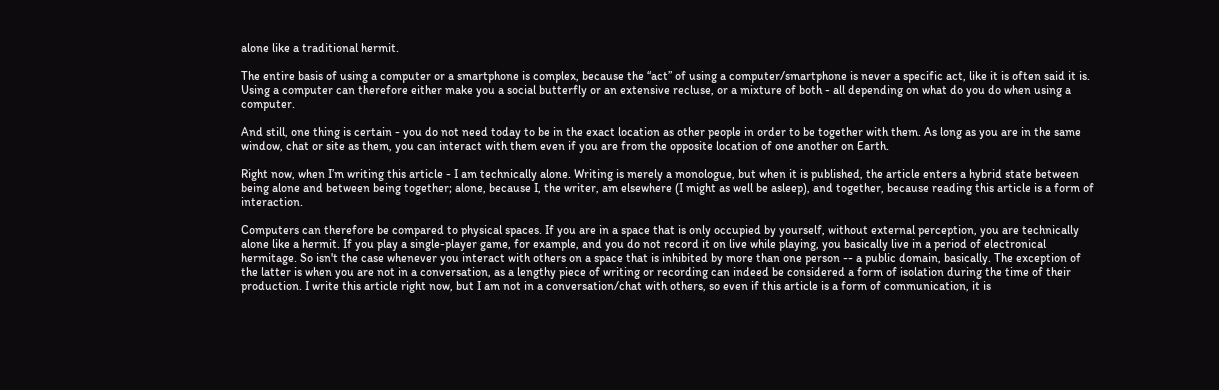alone like a traditional hermit.

The entire basis of using a computer or a smartphone is complex, because the “act” of using a computer/smartphone is never a specific act, like it is often said it is. Using a computer can therefore either make you a social butterfly or an extensive recluse, or a mixture of both - all depending on what do you do when using a computer.

And still, one thing is certain - you do not need today to be in the exact location as other people in order to be together with them. As long as you are in the same window, chat or site as them, you can interact with them even if you are from the opposite location of one another on Earth.

Right now, when I’m writing this article - I am technically alone. Writing is merely a monologue, but when it is published, the article enters a hybrid state between being alone and between being together; alone, because I, the writer, am elsewhere (I might as well be asleep), and together, because reading this article is a form of interaction.

Computers can therefore be compared to physical spaces. If you are in a space that is only occupied by yourself, without external perception, you are technically alone like a hermit. If you play a single-player game, for example, and you do not record it on live while playing, you basically live in a period of electronical hermitage. So isn't the case whenever you interact with others on a space that is inhibited by more than one person -- a public domain, basically. The exception of the latter is when you are not in a conversation, as a lengthy piece of writing or recording can indeed be considered a form of isolation during the time of their production. I write this article right now, but I am not in a conversation/chat with others, so even if this article is a form of communication, it is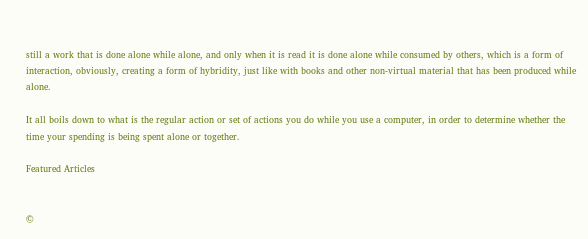still a work that is done alone while alone, and only when it is read it is done alone while consumed by others, which is a form of interaction, obviously, creating a form of hybridity, just like with books and other non-virtual material that has been produced while alone.

It all boils down to what is the regular action or set of actions you do while you use a computer, in order to determine whether the time your spending is being spent alone or together.

Featured Articles


©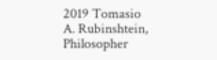2019 Tomasio A. Rubinshtein, Philosopher